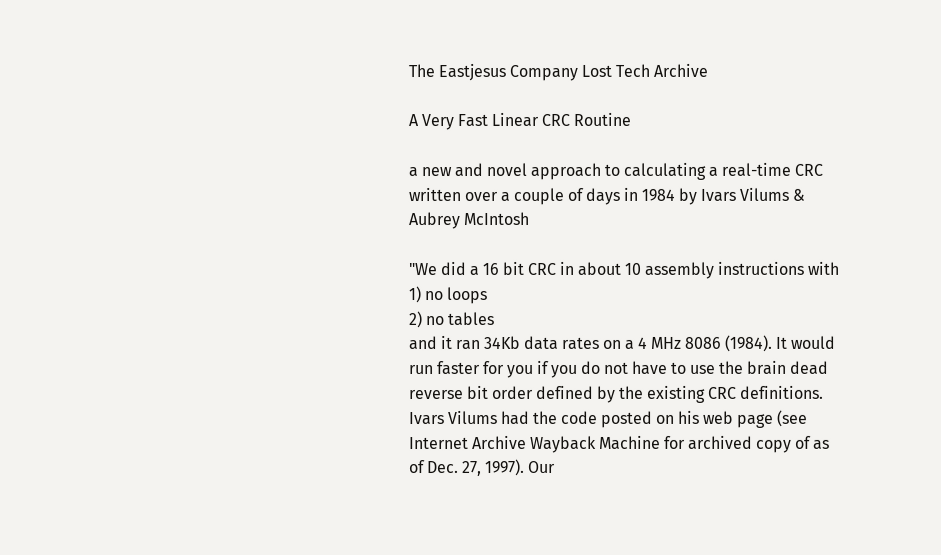The Eastjesus Company Lost Tech Archive

A Very Fast Linear CRC Routine

a new and novel approach to calculating a real-time CRC written over a couple of days in 1984 by Ivars Vilums & Aubrey McIntosh

"We did a 16 bit CRC in about 10 assembly instructions with
1) no loops
2) no tables
and it ran 34Kb data rates on a 4 MHz 8086 (1984). It would run faster for you if you do not have to use the brain dead reverse bit order defined by the existing CRC definitions. Ivars Vilums had the code posted on his web page (see Internet Archive Wayback Machine for archived copy of as of Dec. 27, 1997). Our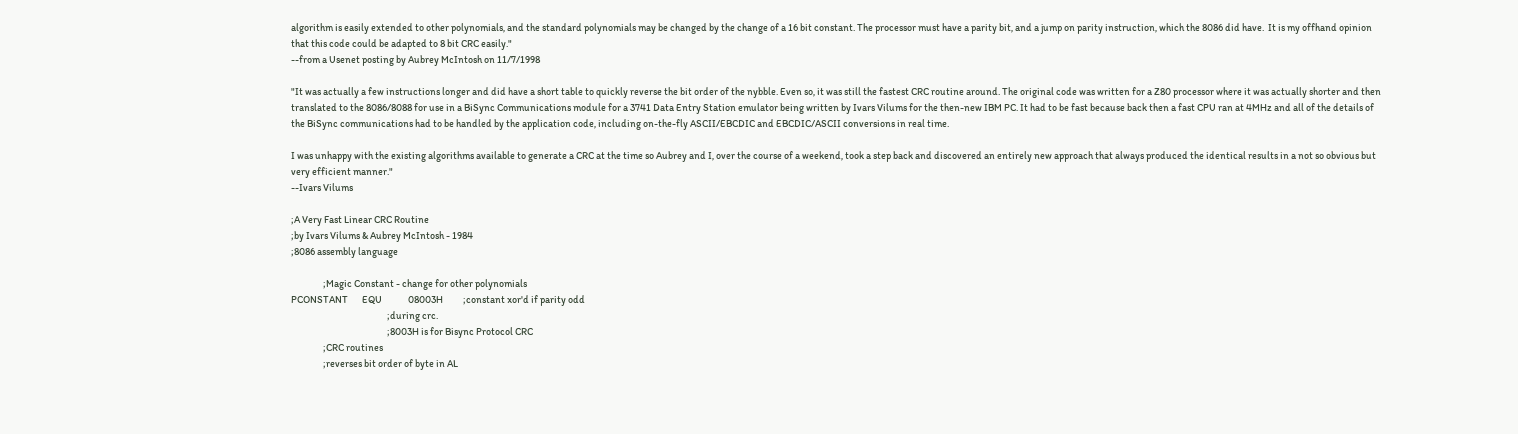algorithm is easily extended to other polynomials, and the standard polynomials may be changed by the change of a 16 bit constant. The processor must have a parity bit, and a jump on parity instruction, which the 8086 did have.  It is my offhand opinion that this code could be adapted to 8 bit CRC easily."
--from a Usenet posting by Aubrey McIntosh on 11/7/1998

"It was actually a few instructions longer and did have a short table to quickly reverse the bit order of the nybble. Even so, it was still the fastest CRC routine around. The original code was written for a Z80 processor where it was actually shorter and then translated to the 8086/8088 for use in a BiSync Communications module for a 3741 Data Entry Station emulator being written by Ivars Vilums for the then-new IBM PC. It had to be fast because back then a fast CPU ran at 4MHz and all of the details of the BiSync communications had to be handled by the application code, including on-the-fly ASCII/EBCDIC and EBCDIC/ASCII conversions in real time.

I was unhappy with the existing algorithms available to generate a CRC at the time so Aubrey and I, over the course of a weekend, took a step back and discovered an entirely new approach that always produced the identical results in a not so obvious but very efficient manner."
--Ivars Vilums

;A Very Fast Linear CRC Routine
;by Ivars Vilums & Aubrey McIntosh - 1984
;8086 assembly language

                ;Magic Constant - change for other polynomials
PCONSTANT       EQU             08003H          ;constant xor'd if parity odd
                                                ;during crc.
                                                ;8003H is for Bisync Protocol CRC
                ;CRC routines
                ;reverses bit order of byte in AL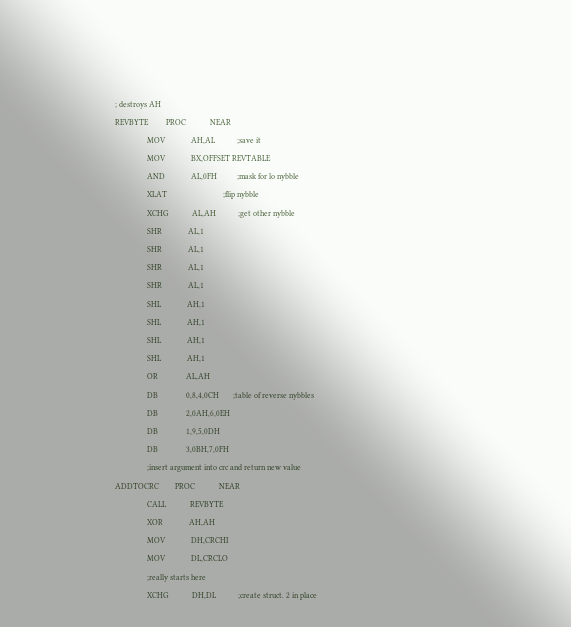; destroys AH
REVBYTE         PROC            NEAR
                MOV             AH,AL           ;save it
                MOV             BX,OFFSET REVTABLE
                AND             AL,0FH          ;mask for lo nybble
                XLAT                            ;flip nybble
                XCHG            AL,AH           ;get other nybble
                SHR             AL,1
                SHR             AL,1
                SHR             AL,1
                SHR             AL,1
                SHL             AH,1
                SHL             AH,1
                SHL             AH,1
                SHL             AH,1
                OR              AL,AH
                DB              0,8,4,0CH       ;table of reverse nybbles
                DB              2,0AH,6,0EH
                DB              1,9,5,0DH
                DB              3,0BH,7,0FH
                ;insert argument into crc and return new value
ADDTOCRC        PROC            NEAR
                CALL            REVBYTE
                XOR             AH,AH
                MOV             DH,CRCHI
                MOV             DL,CRCLO
                ;really starts here
                XCHG            DH,DL           ;create struct. 2 in place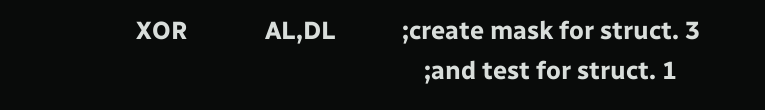XOR             AL,DL           ;create mask for struct. 3
                                                ;and test for struct. 1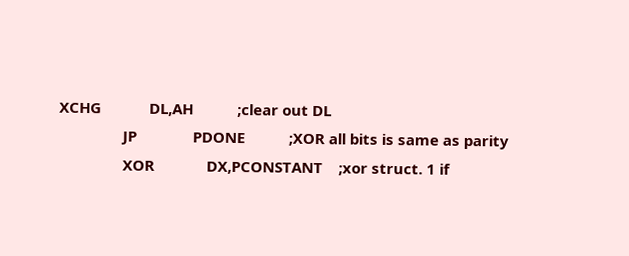XCHG            DL,AH           ;clear out DL
                JP              PDONE           ;XOR all bits is same as parity
                XOR             DX,PCONSTANT    ;xor struct. 1 if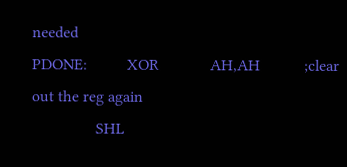needed
PDONE:          XOR             AH,AH           ;clear out the reg again
                SHL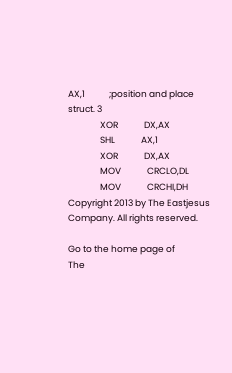AX,1            ;position and place struct. 3
                XOR             DX,AX
                SHL             AX,1
                XOR             DX,AX
                MOV             CRCLO,DL
                MOV             CRCHI,DH
Copyright 2013 by The Eastjesus Company. All rights reserved.

Go to the home page of
The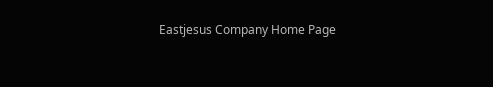Eastjesus Company Home Page